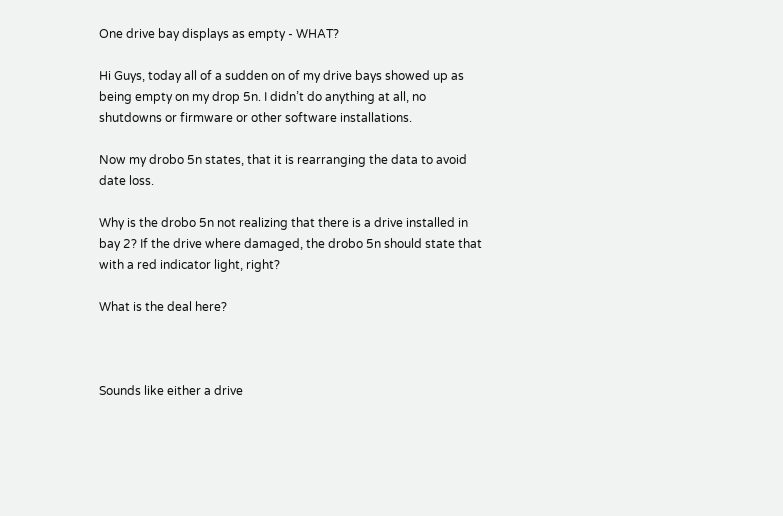One drive bay displays as empty - WHAT?

Hi Guys, today all of a sudden on of my drive bays showed up as being empty on my drop 5n. I didn’t do anything at all, no shutdowns or firmware or other software installations.

Now my drobo 5n states, that it is rearranging the data to avoid date loss.

Why is the drobo 5n not realizing that there is a drive installed in bay 2? If the drive where damaged, the drobo 5n should state that with a red indicator light, right?

What is the deal here?



Sounds like either a drive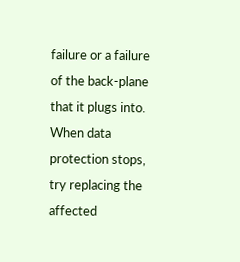failure or a failure of the back-plane that it plugs into. When data protection stops, try replacing the affected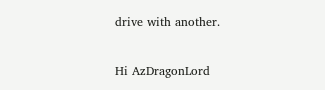drive with another.

Hi AzDragonLord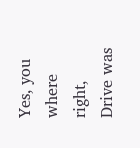Yes, you where right, Drive was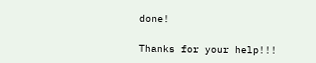done!

Thanks for your help!!!